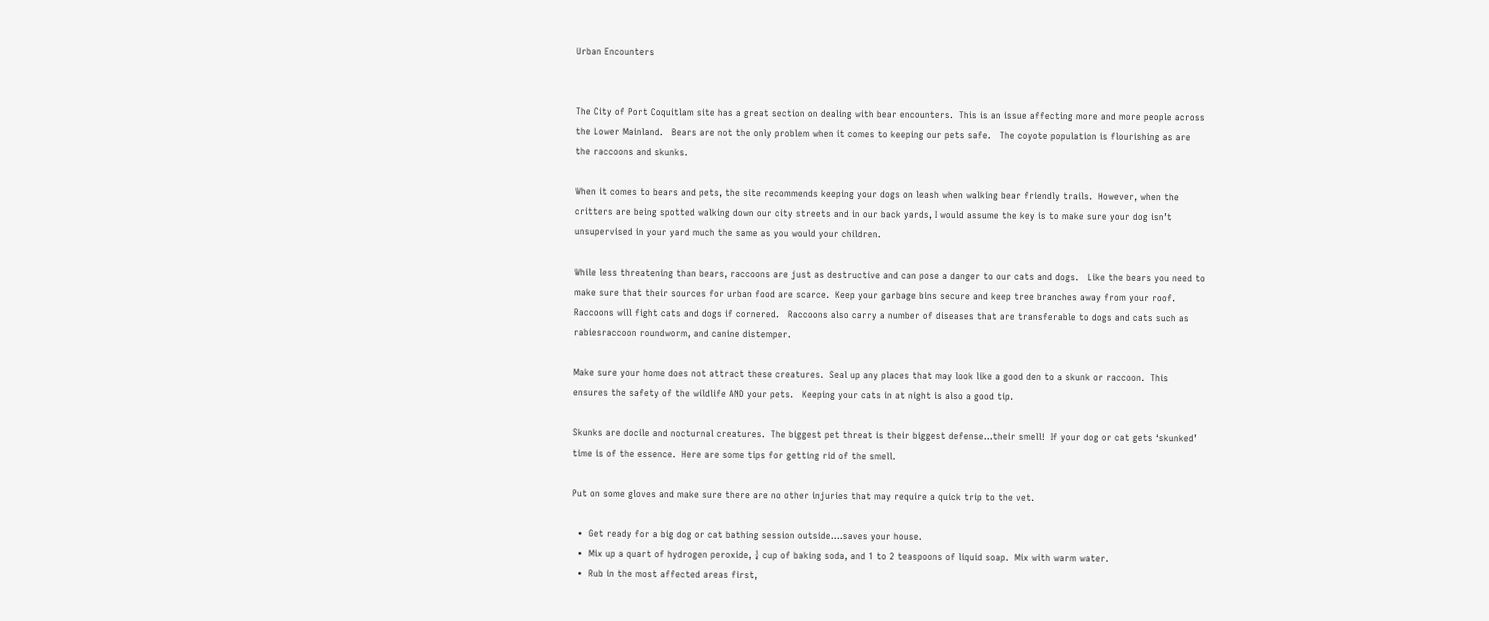Urban Encounters


The City of Port Coquitlam site has a great section on dealing with bear encounters.  This is an issue affecting more and more people across the Lower Mainland.   Bears are not the only problem when it comes to keeping our pets safe.   The coyote population is flourishing as are the raccoons and skunks.

When it comes to bears and pets, the site recommends keeping your dogs on leash when walking bear friendly trails.  However, when the critters are being spotted walking down our city streets and in our back yards, I would assume the key is to make sure your dog isn’t unsupervised in your yard much the same as you would your children.

While less threatening than bears, raccoons are just as destructive and can pose a danger to our cats and dogs.   Like the bears you need to make sure that their sources for urban food are scarce.  Keep your garbage bins secure and keep tree branches away from your roof.  Raccoons will fight cats and dogs if cornered.   Raccoons also carry a number of diseases that are transferable to dogs and cats such as rabiesraccoon roundworm, and canine distemper.

Make sure your home does not attract these creatures.  Seal up any places that may look like a good den to a skunk or raccoon.  This ensures the safety of the wildlife AND your pets.   Keeping your cats in at night is also a good tip.

Skunks are docile and nocturnal creatures.  The biggest pet threat is their biggest defense…their smell!  If your dog or cat gets ‘skunked’ time is of the essence.  Here are some tips for getting rid of the smell.

Put on some gloves and make sure there are no other injuries that may require a quick trip to the vet.

  •  Get ready for a big dog or cat bathing session outside….saves your house.
  •  Mix up a quart of hydrogen peroxide, ¼ cup of baking soda, and 1 to 2 teaspoons of liquid soap.  Mix with warm water.
  •  Rub in the most affected areas first,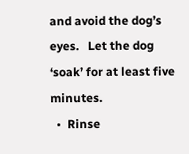and avoid the dog’s eyes.   Let the dog ‘soak’ for at least five minutes.
  •  Rinse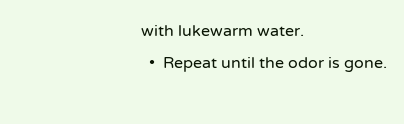with lukewarm water.
  •  Repeat until the odor is gone.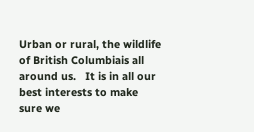Urban or rural, the wildlife of British Columbiais all around us.   It is in all our best interests to make sure we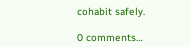cohabit safely.

0 comments…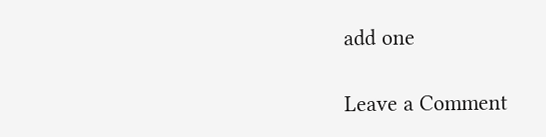add one

Leave a Comment